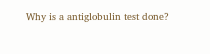Why is a antiglobulin test done?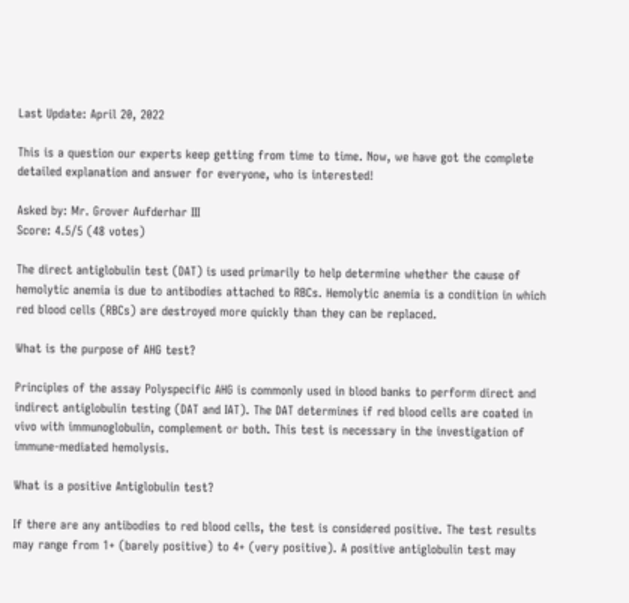Last Update: April 20, 2022

This is a question our experts keep getting from time to time. Now, we have got the complete detailed explanation and answer for everyone, who is interested!

Asked by: Mr. Grover Aufderhar III
Score: 4.5/5 (48 votes)

The direct antiglobulin test (DAT) is used primarily to help determine whether the cause of hemolytic anemia is due to antibodies attached to RBCs. Hemolytic anemia is a condition in which red blood cells (RBCs) are destroyed more quickly than they can be replaced.

What is the purpose of AHG test?

Principles of the assay Polyspecific AHG is commonly used in blood banks to perform direct and indirect antiglobulin testing (DAT and IAT). The DAT determines if red blood cells are coated in vivo with immunoglobulin, complement or both. This test is necessary in the investigation of immune-mediated hemolysis.

What is a positive Antiglobulin test?

If there are any antibodies to red blood cells, the test is considered positive. The test results may range from 1+ (barely positive) to 4+ (very positive). A positive antiglobulin test may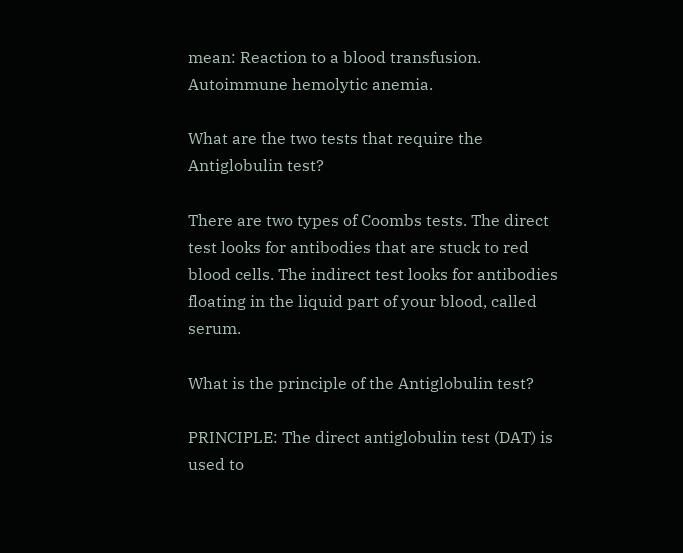mean: Reaction to a blood transfusion. Autoimmune hemolytic anemia.

What are the two tests that require the Antiglobulin test?

There are two types of Coombs tests. The direct test looks for antibodies that are stuck to red blood cells. The indirect test looks for antibodies floating in the liquid part of your blood, called serum.

What is the principle of the Antiglobulin test?

PRINCIPLE: The direct antiglobulin test (DAT) is used to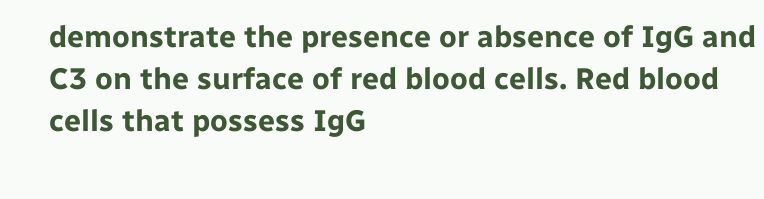demonstrate the presence or absence of IgG and C3 on the surface of red blood cells. Red blood cells that possess IgG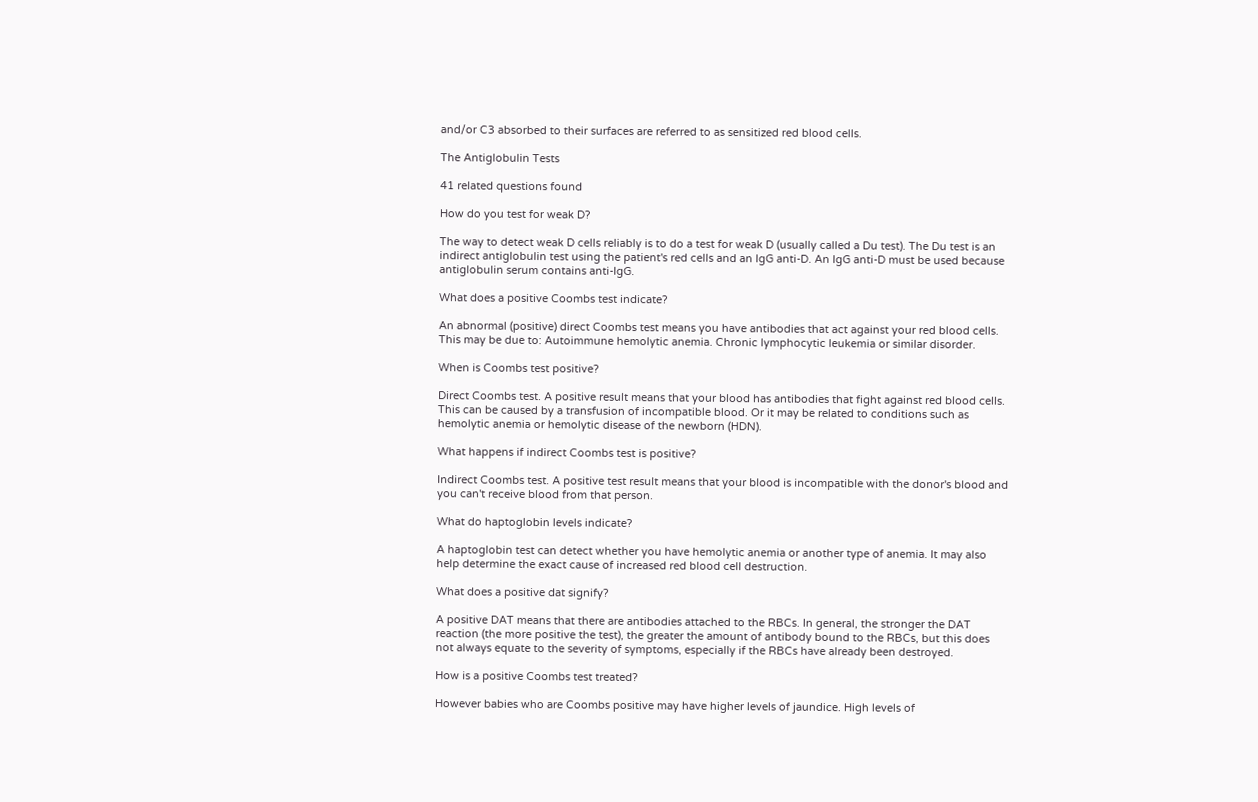and/or C3 absorbed to their surfaces are referred to as sensitized red blood cells.

The Antiglobulin Tests

41 related questions found

How do you test for weak D?

The way to detect weak D cells reliably is to do a test for weak D (usually called a Du test). The Du test is an indirect antiglobulin test using the patient's red cells and an IgG anti-D. An IgG anti-D must be used because antiglobulin serum contains anti-IgG.

What does a positive Coombs test indicate?

An abnormal (positive) direct Coombs test means you have antibodies that act against your red blood cells. This may be due to: Autoimmune hemolytic anemia. Chronic lymphocytic leukemia or similar disorder.

When is Coombs test positive?

Direct Coombs test. A positive result means that your blood has antibodies that fight against red blood cells. This can be caused by a transfusion of incompatible blood. Or it may be related to conditions such as hemolytic anemia or hemolytic disease of the newborn (HDN).

What happens if indirect Coombs test is positive?

Indirect Coombs test. A positive test result means that your blood is incompatible with the donor's blood and you can't receive blood from that person.

What do haptoglobin levels indicate?

A haptoglobin test can detect whether you have hemolytic anemia or another type of anemia. It may also help determine the exact cause of increased red blood cell destruction.

What does a positive dat signify?

A positive DAT means that there are antibodies attached to the RBCs. In general, the stronger the DAT reaction (the more positive the test), the greater the amount of antibody bound to the RBCs, but this does not always equate to the severity of symptoms, especially if the RBCs have already been destroyed.

How is a positive Coombs test treated?

However babies who are Coombs positive may have higher levels of jaundice. High levels of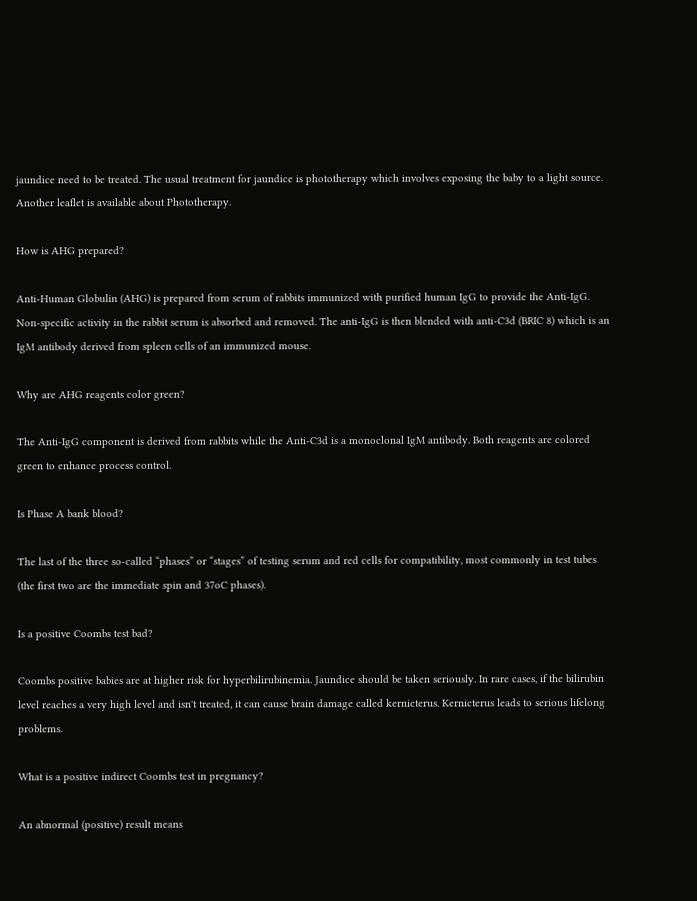jaundice need to be treated. The usual treatment for jaundice is phototherapy which involves exposing the baby to a light source. Another leaflet is available about Phototherapy.

How is AHG prepared?

Anti-Human Globulin (AHG) is prepared from serum of rabbits immunized with purified human IgG to provide the Anti-IgG. Non-specific activity in the rabbit serum is absorbed and removed. The anti-IgG is then blended with anti-C3d (BRIC 8) which is an IgM antibody derived from spleen cells of an immunized mouse.

Why are AHG reagents color green?

The Anti-IgG component is derived from rabbits while the Anti-C3d is a monoclonal IgM antibody. Both reagents are colored green to enhance process control.

Is Phase A bank blood?

The last of the three so-called “phases” or “stages” of testing serum and red cells for compatibility, most commonly in test tubes (the first two are the immediate spin and 37oC phases).

Is a positive Coombs test bad?

Coombs positive babies are at higher risk for hyperbilirubinemia. Jaundice should be taken seriously. In rare cases, if the bilirubin level reaches a very high level and isn't treated, it can cause brain damage called kernicterus. Kernicterus leads to serious lifelong problems.

What is a positive indirect Coombs test in pregnancy?

An abnormal (positive) result means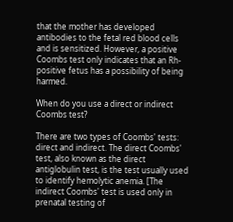that the mother has developed antibodies to the fetal red blood cells and is sensitized. However, a positive Coombs test only indicates that an Rh-positive fetus has a possibility of being harmed.

When do you use a direct or indirect Coombs test?

There are two types of Coombs' tests: direct and indirect. The direct Coombs' test, also known as the direct antiglobulin test, is the test usually used to identify hemolytic anemia. [The indirect Coombs' test is used only in prenatal testing of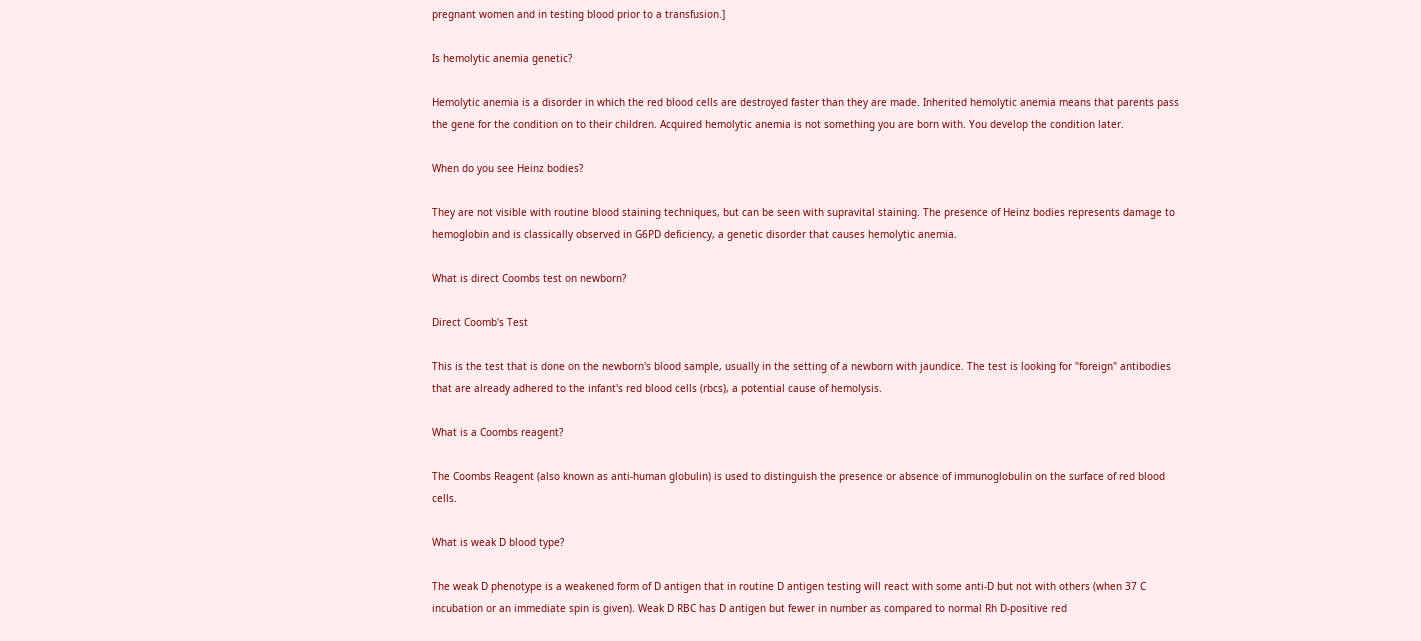pregnant women and in testing blood prior to a transfusion.]

Is hemolytic anemia genetic?

Hemolytic anemia is a disorder in which the red blood cells are destroyed faster than they are made. Inherited hemolytic anemia means that parents pass the gene for the condition on to their children. Acquired hemolytic anemia is not something you are born with. You develop the condition later.

When do you see Heinz bodies?

They are not visible with routine blood staining techniques, but can be seen with supravital staining. The presence of Heinz bodies represents damage to hemoglobin and is classically observed in G6PD deficiency, a genetic disorder that causes hemolytic anemia.

What is direct Coombs test on newborn?

Direct Coomb's Test

This is the test that is done on the newborn's blood sample, usually in the setting of a newborn with jaundice. The test is looking for "foreign" antibodies that are already adhered to the infant's red blood cells (rbcs), a potential cause of hemolysis.

What is a Coombs reagent?

The Coombs Reagent (also known as anti-human globulin) is used to distinguish the presence or absence of immunoglobulin on the surface of red blood cells.

What is weak D blood type?

The weak D phenotype is a weakened form of D antigen that in routine D antigen testing will react with some anti-D but not with others (when 37 C incubation or an immediate spin is given). Weak D RBC has D antigen but fewer in number as compared to normal Rh D-positive red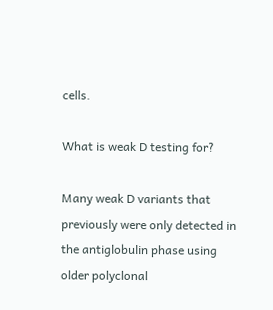cells.

What is weak D testing for?

Many weak D variants that previously were only detected in the antiglobulin phase using older polyclonal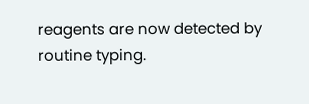reagents are now detected by routine typing.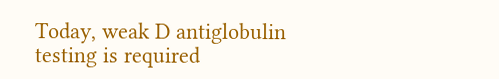Today, weak D antiglobulin testing is required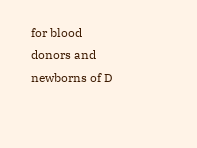for blood donors and newborns of D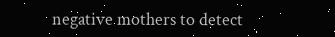negative mothers to detect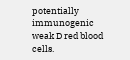potentially immunogenic weak D red blood cells.